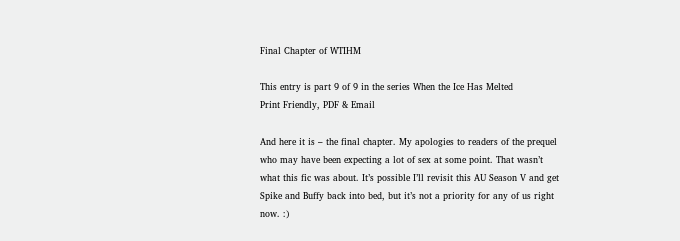Final Chapter of WTIHM

This entry is part 9 of 9 in the series When the Ice Has Melted
Print Friendly, PDF & Email

And here it is – the final chapter. My apologies to readers of the prequel who may have been expecting a lot of sex at some point. That wasn’t what this fic was about. It’s possible I’ll revisit this AU Season V and get Spike and Buffy back into bed, but it’s not a priority for any of us right now. :)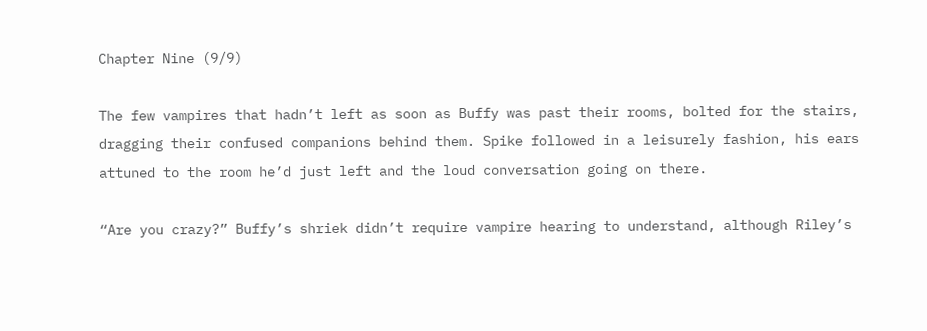Chapter Nine (9/9)

The few vampires that hadn’t left as soon as Buffy was past their rooms, bolted for the stairs, dragging their confused companions behind them. Spike followed in a leisurely fashion, his ears attuned to the room he’d just left and the loud conversation going on there.

“Are you crazy?” Buffy’s shriek didn’t require vampire hearing to understand, although Riley’s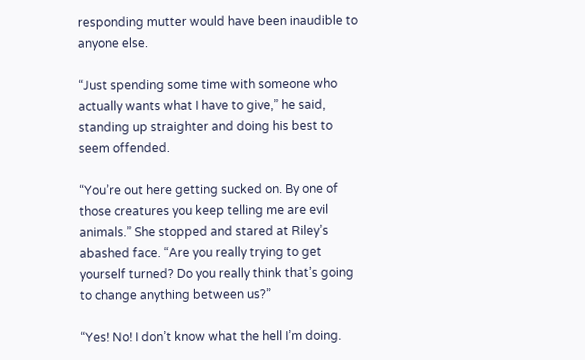responding mutter would have been inaudible to anyone else.

“Just spending some time with someone who actually wants what I have to give,” he said, standing up straighter and doing his best to seem offended.

“You’re out here getting sucked on. By one of those creatures you keep telling me are evil animals.” She stopped and stared at Riley’s abashed face. “Are you really trying to get yourself turned? Do you really think that’s going to change anything between us?”

“Yes! No! I don’t know what the hell I’m doing.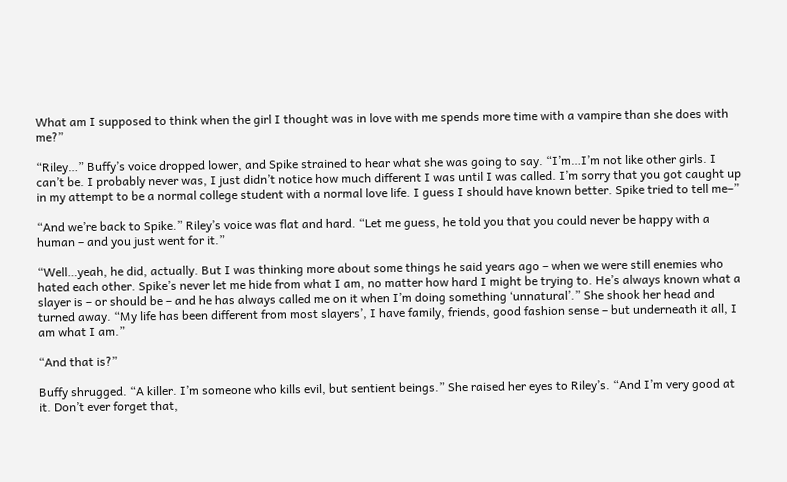What am I supposed to think when the girl I thought was in love with me spends more time with a vampire than she does with me?”

“Riley…” Buffy’s voice dropped lower, and Spike strained to hear what she was going to say. “I’m…I’m not like other girls. I can’t be. I probably never was, I just didn’t notice how much different I was until I was called. I’m sorry that you got caught up in my attempt to be a normal college student with a normal love life. I guess I should have known better. Spike tried to tell me–”

“And we’re back to Spike.” Riley’s voice was flat and hard. “Let me guess, he told you that you could never be happy with a human – and you just went for it.”

“Well…yeah, he did, actually. But I was thinking more about some things he said years ago – when we were still enemies who hated each other. Spike’s never let me hide from what I am, no matter how hard I might be trying to. He’s always known what a slayer is – or should be – and he has always called me on it when I’m doing something ‘unnatural’.” She shook her head and turned away. “My life has been different from most slayers’, I have family, friends, good fashion sense – but underneath it all, I am what I am.”

“And that is?”

Buffy shrugged. “A killer. I’m someone who kills evil, but sentient beings.” She raised her eyes to Riley’s. “And I’m very good at it. Don’t ever forget that,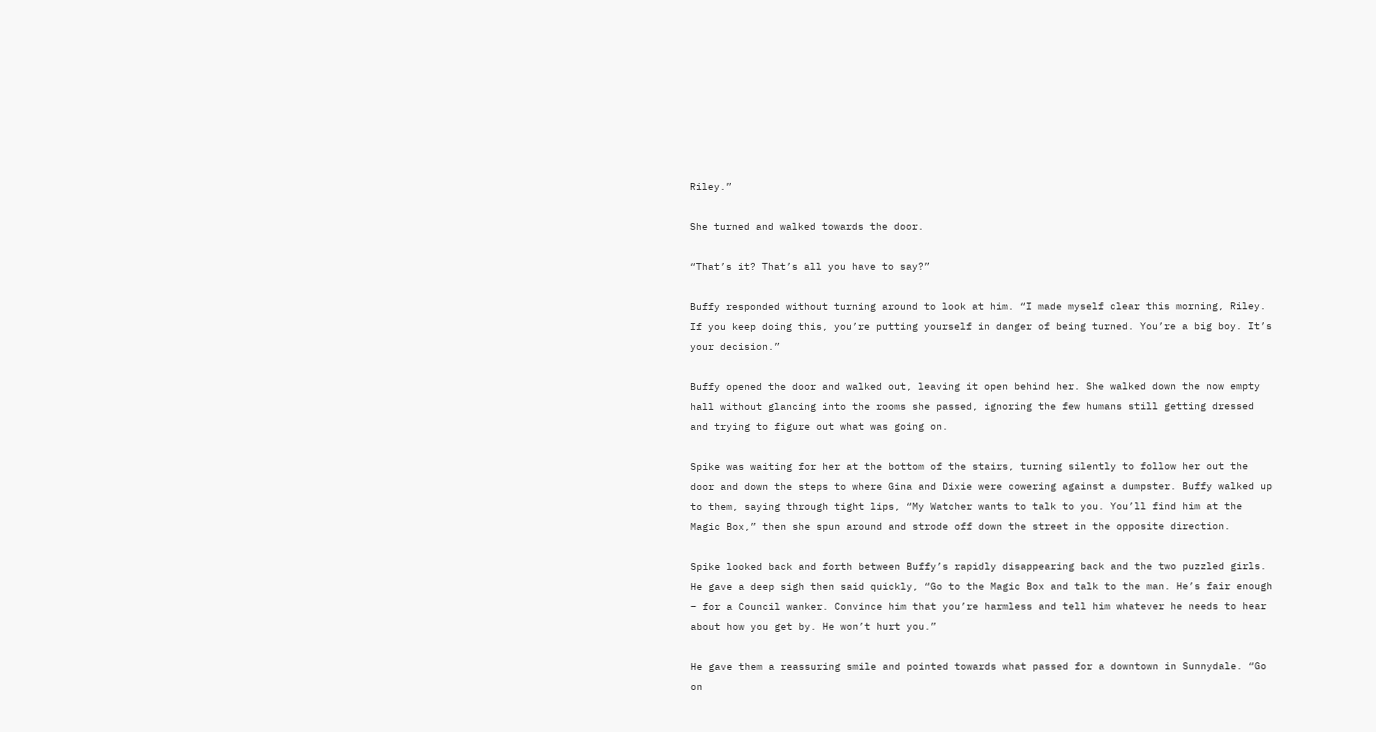Riley.”

She turned and walked towards the door.

“That’s it? That’s all you have to say?”

Buffy responded without turning around to look at him. “I made myself clear this morning, Riley. If you keep doing this, you’re putting yourself in danger of being turned. You’re a big boy. It’s your decision.”

Buffy opened the door and walked out, leaving it open behind her. She walked down the now empty hall without glancing into the rooms she passed, ignoring the few humans still getting dressed and trying to figure out what was going on.

Spike was waiting for her at the bottom of the stairs, turning silently to follow her out the door and down the steps to where Gina and Dixie were cowering against a dumpster. Buffy walked up to them, saying through tight lips, “My Watcher wants to talk to you. You’ll find him at the Magic Box,” then she spun around and strode off down the street in the opposite direction.

Spike looked back and forth between Buffy’s rapidly disappearing back and the two puzzled girls. He gave a deep sigh then said quickly, “Go to the Magic Box and talk to the man. He’s fair enough – for a Council wanker. Convince him that you’re harmless and tell him whatever he needs to hear about how you get by. He won’t hurt you.”

He gave them a reassuring smile and pointed towards what passed for a downtown in Sunnydale. “Go on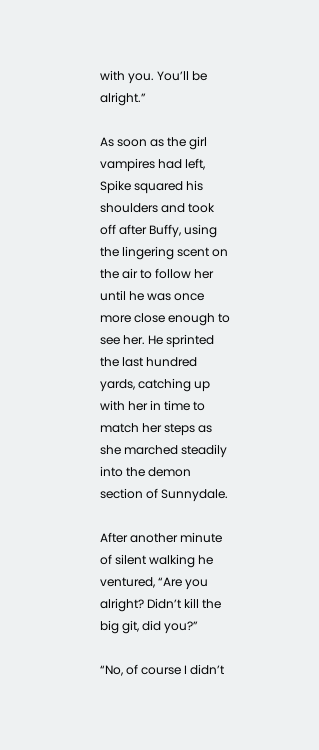with you. You’ll be alright.”

As soon as the girl vampires had left, Spike squared his shoulders and took off after Buffy, using the lingering scent on the air to follow her until he was once more close enough to see her. He sprinted the last hundred yards, catching up with her in time to match her steps as she marched steadily into the demon section of Sunnydale.

After another minute of silent walking he ventured, “Are you alright? Didn’t kill the big git, did you?”

“No, of course I didn’t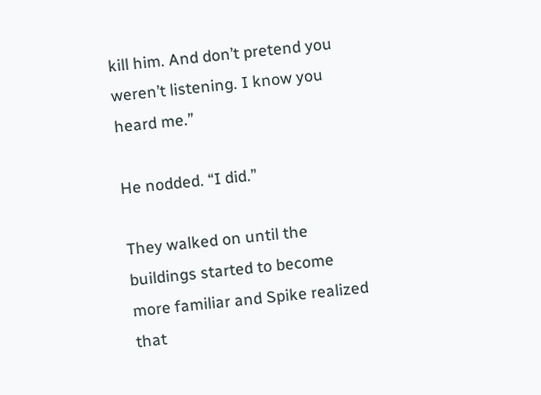kill him. And don’t pretend you weren’t listening. I know you heard me.”

He nodded. “I did.”

They walked on until the buildings started to become more familiar and Spike realized that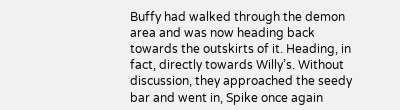Buffy had walked through the demon area and was now heading back towards the outskirts of it. Heading, in fact, directly towards Willy’s. Without discussion, they approached the seedy bar and went in, Spike once again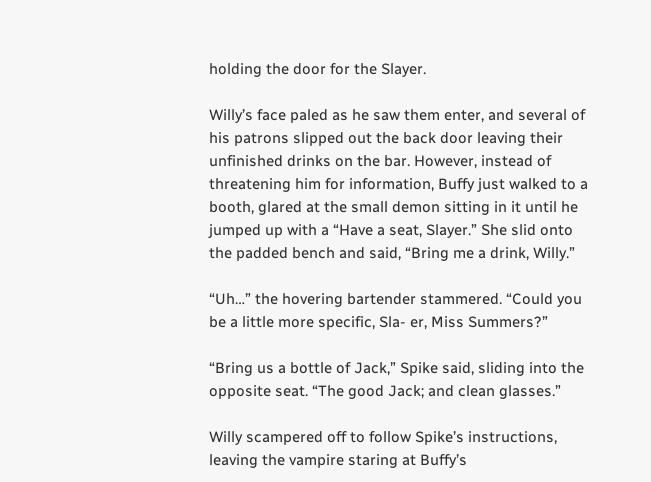holding the door for the Slayer.

Willy’s face paled as he saw them enter, and several of his patrons slipped out the back door leaving their unfinished drinks on the bar. However, instead of threatening him for information, Buffy just walked to a booth, glared at the small demon sitting in it until he jumped up with a “Have a seat, Slayer.” She slid onto the padded bench and said, “Bring me a drink, Willy.”

“Uh…” the hovering bartender stammered. “Could you be a little more specific, Sla- er, Miss Summers?”

“Bring us a bottle of Jack,” Spike said, sliding into the opposite seat. “The good Jack; and clean glasses.”

Willy scampered off to follow Spike’s instructions, leaving the vampire staring at Buffy’s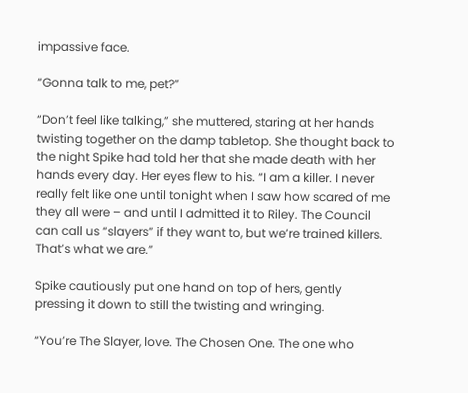impassive face.

“Gonna talk to me, pet?”

“Don’t feel like talking,” she muttered, staring at her hands twisting together on the damp tabletop. She thought back to the night Spike had told her that she made death with her hands every day. Her eyes flew to his. “I am a killer. I never really felt like one until tonight when I saw how scared of me they all were – and until I admitted it to Riley. The Council can call us “slayers” if they want to, but we’re trained killers. That’s what we are.”

Spike cautiously put one hand on top of hers, gently pressing it down to still the twisting and wringing.

“You’re The Slayer, love. The Chosen One. The one who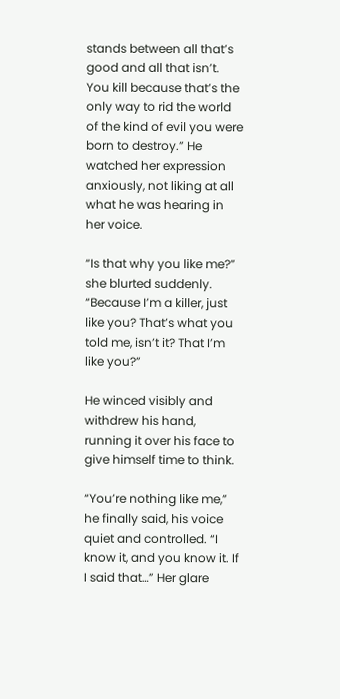stands between all that’s good and all that isn’t. You kill because that’s the only way to rid the world of the kind of evil you were born to destroy.” He watched her expression anxiously, not liking at all what he was hearing in her voice.

“Is that why you like me?” she blurted suddenly. “Because I’m a killer, just like you? That’s what you told me, isn’t it? That I’m like you?”

He winced visibly and withdrew his hand, running it over his face to give himself time to think.

“You’re nothing like me,” he finally said, his voice quiet and controlled. “I know it, and you know it. If I said that…” Her glare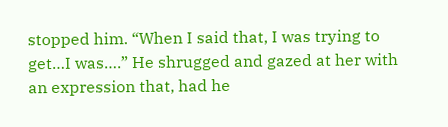stopped him. “When I said that, I was trying to get…I was….” He shrugged and gazed at her with an expression that, had he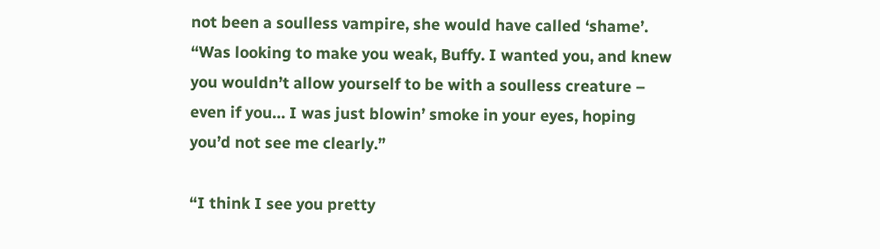not been a soulless vampire, she would have called ‘shame’. “Was looking to make you weak, Buffy. I wanted you, and knew you wouldn’t allow yourself to be with a soulless creature – even if you… I was just blowin’ smoke in your eyes, hoping you’d not see me clearly.”

“I think I see you pretty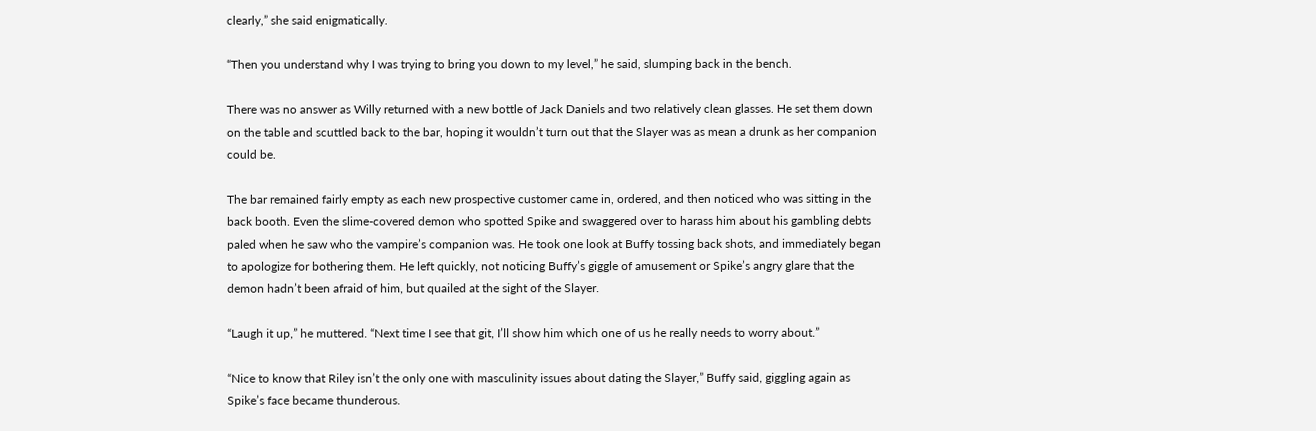clearly,” she said enigmatically.

“Then you understand why I was trying to bring you down to my level,” he said, slumping back in the bench.

There was no answer as Willy returned with a new bottle of Jack Daniels and two relatively clean glasses. He set them down on the table and scuttled back to the bar, hoping it wouldn’t turn out that the Slayer was as mean a drunk as her companion could be.

The bar remained fairly empty as each new prospective customer came in, ordered, and then noticed who was sitting in the back booth. Even the slime-covered demon who spotted Spike and swaggered over to harass him about his gambling debts paled when he saw who the vampire’s companion was. He took one look at Buffy tossing back shots, and immediately began to apologize for bothering them. He left quickly, not noticing Buffy’s giggle of amusement or Spike’s angry glare that the demon hadn’t been afraid of him, but quailed at the sight of the Slayer.

“Laugh it up,” he muttered. “Next time I see that git, I’ll show him which one of us he really needs to worry about.”

“Nice to know that Riley isn’t the only one with masculinity issues about dating the Slayer,” Buffy said, giggling again as Spike’s face became thunderous.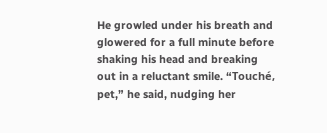He growled under his breath and glowered for a full minute before shaking his head and breaking out in a reluctant smile. “Touché, pet,” he said, nudging her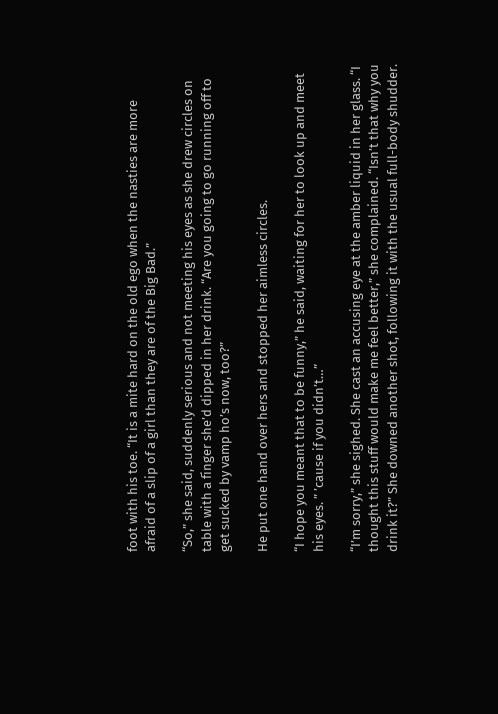foot with his toe. “It is a mite hard on the old ego when the nasties are more afraid of a slip of a girl than they are of the Big Bad.”

“So,” she said, suddenly serious and not meeting his eyes as she drew circles on table with a finger she’d dipped in her drink. “Are you going to go running off to get sucked by vamp ho’s now, too?”

He put one hand over hers and stopped her aimless circles.

“I hope you meant that to be funny,” he said, waiting for her to look up and meet his eyes. ” ’cause if you didn’t…”

“I’m sorry,” she sighed. She cast an accusing eye at the amber liquid in her glass. “I thought this stuff would make me feel better,” she complained. “Isn’t that why you drink it?” She downed another shot, following it with the usual full-body shudder.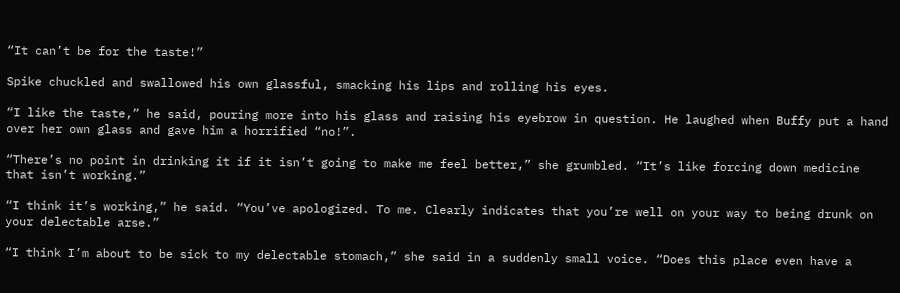“It can’t be for the taste!”

Spike chuckled and swallowed his own glassful, smacking his lips and rolling his eyes.

“I like the taste,” he said, pouring more into his glass and raising his eyebrow in question. He laughed when Buffy put a hand over her own glass and gave him a horrified “no!”.

“There’s no point in drinking it if it isn’t going to make me feel better,” she grumbled. “It’s like forcing down medicine that isn’t working.”

“I think it’s working,” he said. “You’ve apologized. To me. Clearly indicates that you’re well on your way to being drunk on your delectable arse.”

“I think I’m about to be sick to my delectable stomach,” she said in a suddenly small voice. “Does this place even have a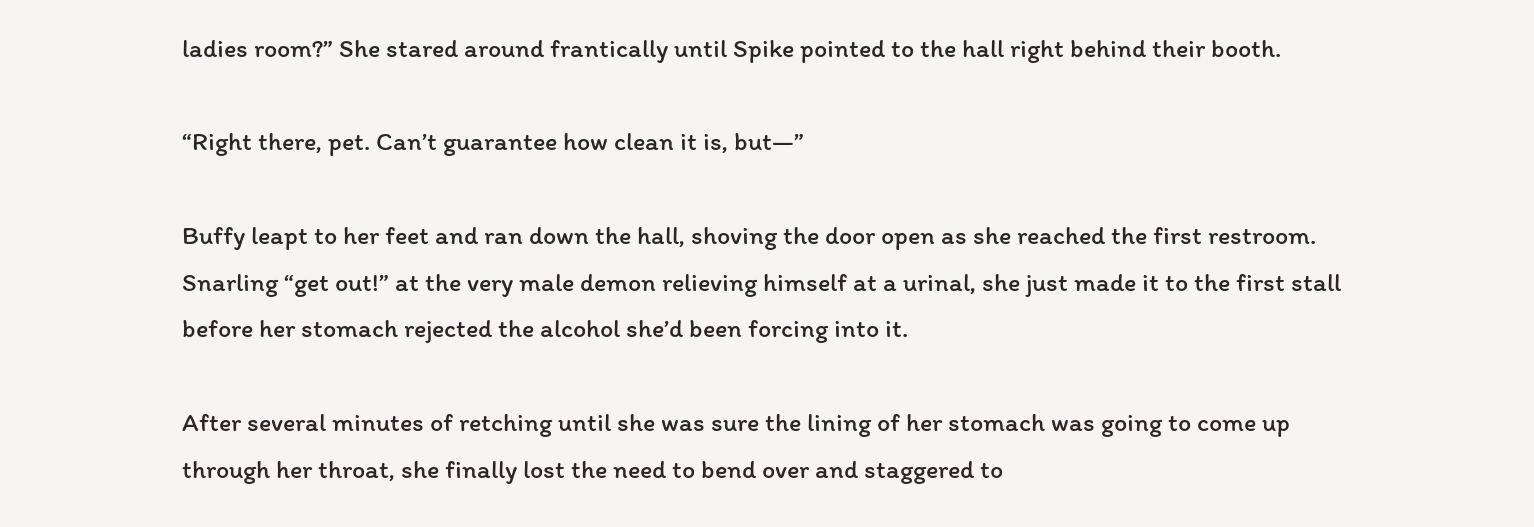ladies room?” She stared around frantically until Spike pointed to the hall right behind their booth.

“Right there, pet. Can’t guarantee how clean it is, but—”

Buffy leapt to her feet and ran down the hall, shoving the door open as she reached the first restroom. Snarling “get out!” at the very male demon relieving himself at a urinal, she just made it to the first stall before her stomach rejected the alcohol she’d been forcing into it.

After several minutes of retching until she was sure the lining of her stomach was going to come up through her throat, she finally lost the need to bend over and staggered to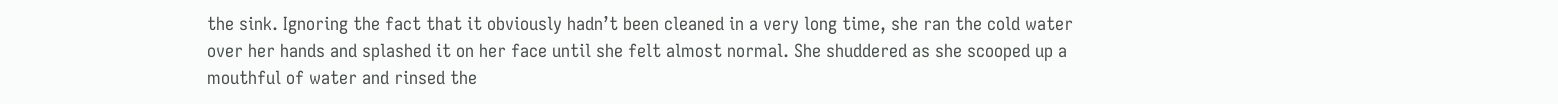the sink. Ignoring the fact that it obviously hadn’t been cleaned in a very long time, she ran the cold water over her hands and splashed it on her face until she felt almost normal. She shuddered as she scooped up a mouthful of water and rinsed the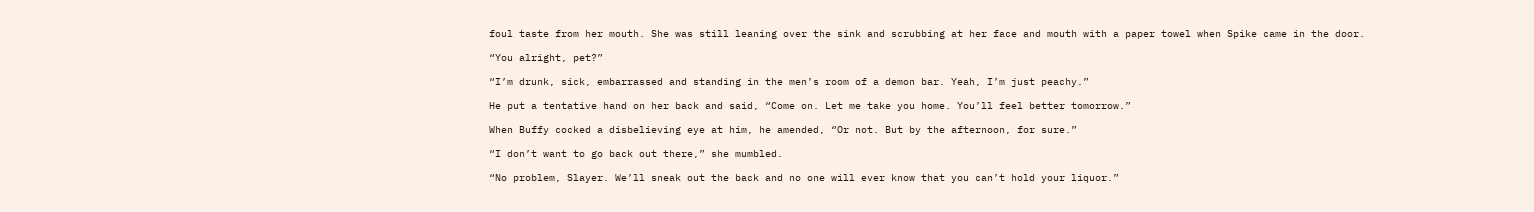foul taste from her mouth. She was still leaning over the sink and scrubbing at her face and mouth with a paper towel when Spike came in the door.

“You alright, pet?”

“I’m drunk, sick, embarrassed and standing in the men’s room of a demon bar. Yeah, I’m just peachy.”

He put a tentative hand on her back and said, “Come on. Let me take you home. You’ll feel better tomorrow.”

When Buffy cocked a disbelieving eye at him, he amended, “Or not. But by the afternoon, for sure.”

“I don’t want to go back out there,” she mumbled.

“No problem, Slayer. We’ll sneak out the back and no one will ever know that you can’t hold your liquor.”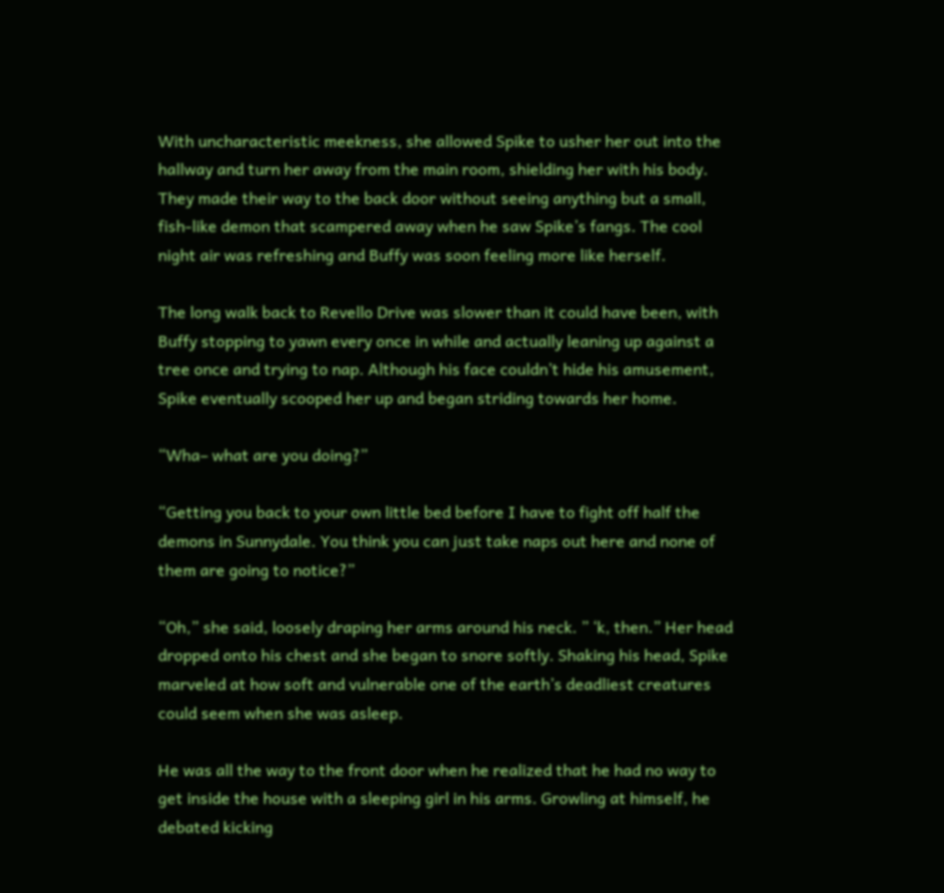With uncharacteristic meekness, she allowed Spike to usher her out into the hallway and turn her away from the main room, shielding her with his body. They made their way to the back door without seeing anything but a small, fish-like demon that scampered away when he saw Spike’s fangs. The cool night air was refreshing and Buffy was soon feeling more like herself.

The long walk back to Revello Drive was slower than it could have been, with Buffy stopping to yawn every once in while and actually leaning up against a tree once and trying to nap. Although his face couldn’t hide his amusement, Spike eventually scooped her up and began striding towards her home.

“Wha– what are you doing?”

“Getting you back to your own little bed before I have to fight off half the demons in Sunnydale. You think you can just take naps out here and none of them are going to notice?”

“Oh,” she said, loosely draping her arms around his neck. ” ‘k, then.” Her head dropped onto his chest and she began to snore softly. Shaking his head, Spike marveled at how soft and vulnerable one of the earth’s deadliest creatures could seem when she was asleep.

He was all the way to the front door when he realized that he had no way to get inside the house with a sleeping girl in his arms. Growling at himself, he debated kicking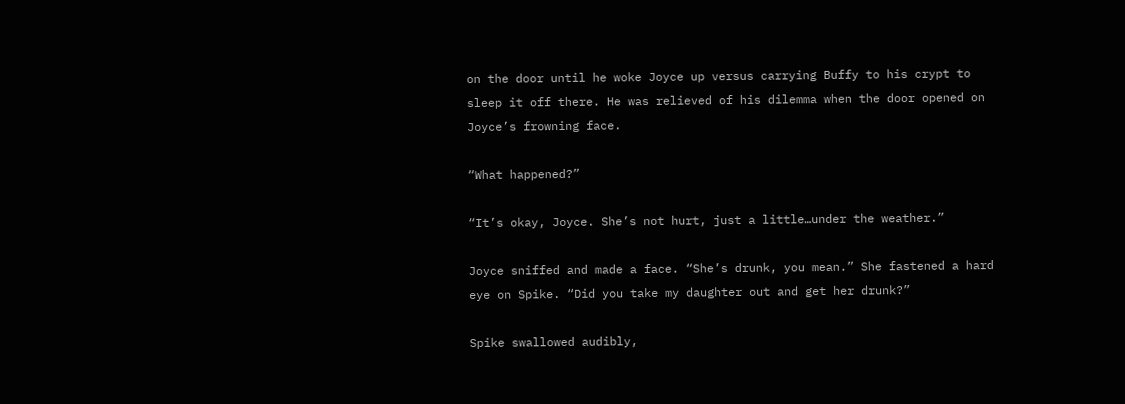on the door until he woke Joyce up versus carrying Buffy to his crypt to sleep it off there. He was relieved of his dilemma when the door opened on Joyce’s frowning face.

“What happened?”

“It’s okay, Joyce. She’s not hurt, just a little…under the weather.”

Joyce sniffed and made a face. “She’s drunk, you mean.” She fastened a hard eye on Spike. “Did you take my daughter out and get her drunk?”

Spike swallowed audibly,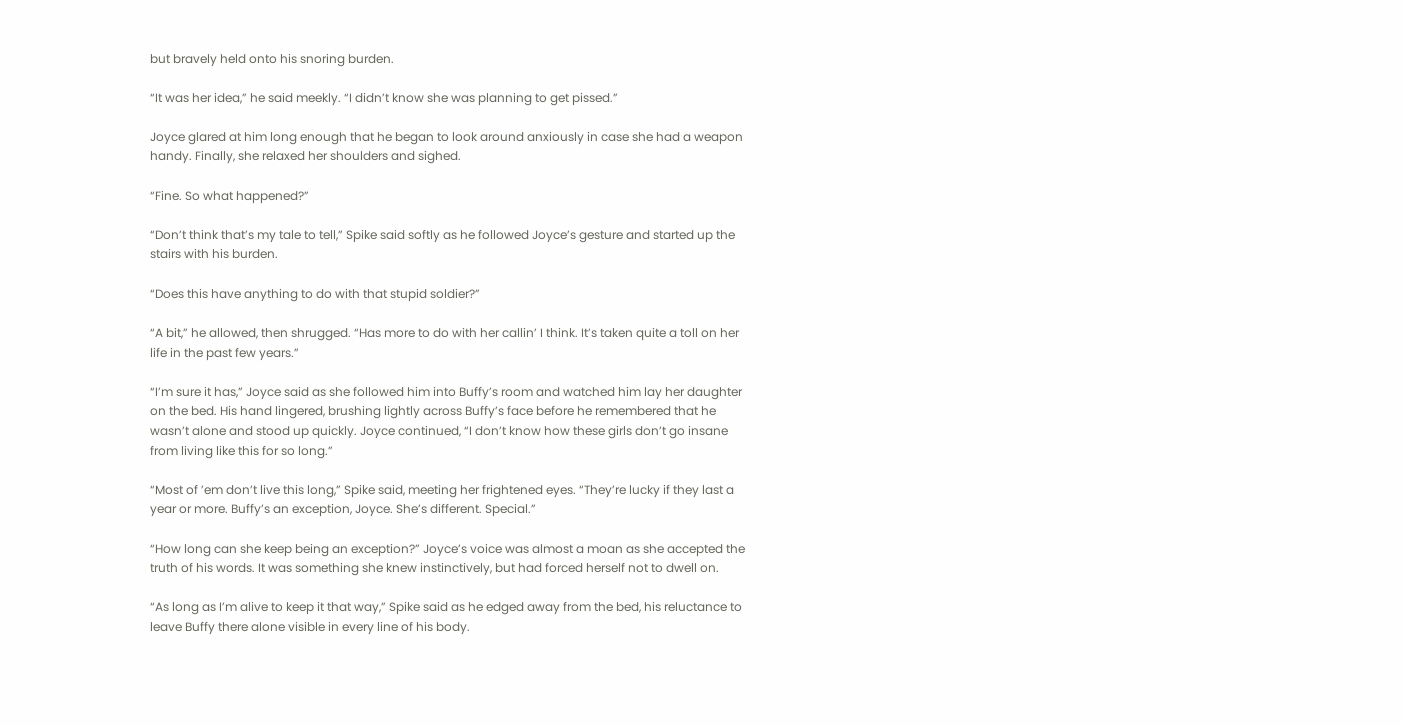but bravely held onto his snoring burden.

“It was her idea,” he said meekly. “I didn’t know she was planning to get pissed.”

Joyce glared at him long enough that he began to look around anxiously in case she had a weapon handy. Finally, she relaxed her shoulders and sighed.

“Fine. So what happened?”

“Don’t think that’s my tale to tell,” Spike said softly as he followed Joyce’s gesture and started up the stairs with his burden.

“Does this have anything to do with that stupid soldier?”

“A bit,” he allowed, then shrugged. “Has more to do with her callin’ I think. It’s taken quite a toll on her life in the past few years.”

“I’m sure it has,” Joyce said as she followed him into Buffy’s room and watched him lay her daughter on the bed. His hand lingered, brushing lightly across Buffy’s face before he remembered that he wasn’t alone and stood up quickly. Joyce continued, “I don’t know how these girls don’t go insane from living like this for so long.”

“Most of ’em don’t live this long,” Spike said, meeting her frightened eyes. “They’re lucky if they last a year or more. Buffy’s an exception, Joyce. She’s different. Special.”

“How long can she keep being an exception?” Joyce’s voice was almost a moan as she accepted the truth of his words. It was something she knew instinctively, but had forced herself not to dwell on.

“As long as I’m alive to keep it that way,” Spike said as he edged away from the bed, his reluctance to leave Buffy there alone visible in every line of his body.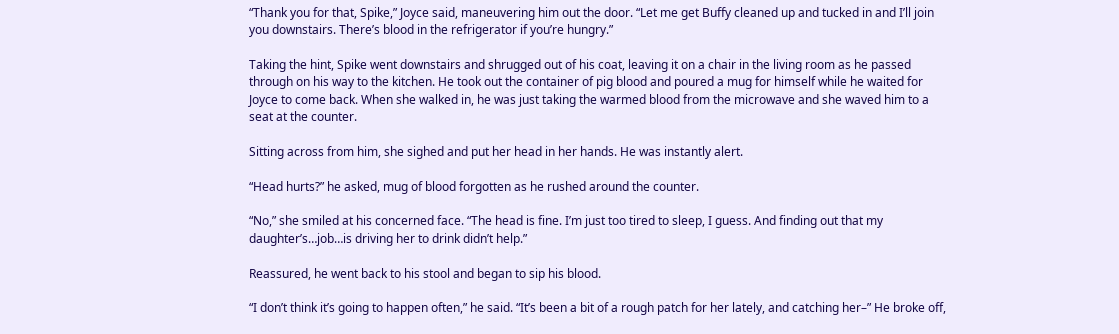“Thank you for that, Spike,” Joyce said, maneuvering him out the door. “Let me get Buffy cleaned up and tucked in and I’ll join you downstairs. There’s blood in the refrigerator if you’re hungry.”

Taking the hint, Spike went downstairs and shrugged out of his coat, leaving it on a chair in the living room as he passed through on his way to the kitchen. He took out the container of pig blood and poured a mug for himself while he waited for Joyce to come back. When she walked in, he was just taking the warmed blood from the microwave and she waved him to a seat at the counter.

Sitting across from him, she sighed and put her head in her hands. He was instantly alert.

“Head hurts?” he asked, mug of blood forgotten as he rushed around the counter.

“No,” she smiled at his concerned face. “The head is fine. I’m just too tired to sleep, I guess. And finding out that my daughter’s…job…is driving her to drink didn’t help.”

Reassured, he went back to his stool and began to sip his blood.

“I don’t think it’s going to happen often,” he said. “It’s been a bit of a rough patch for her lately, and catching her–” He broke off,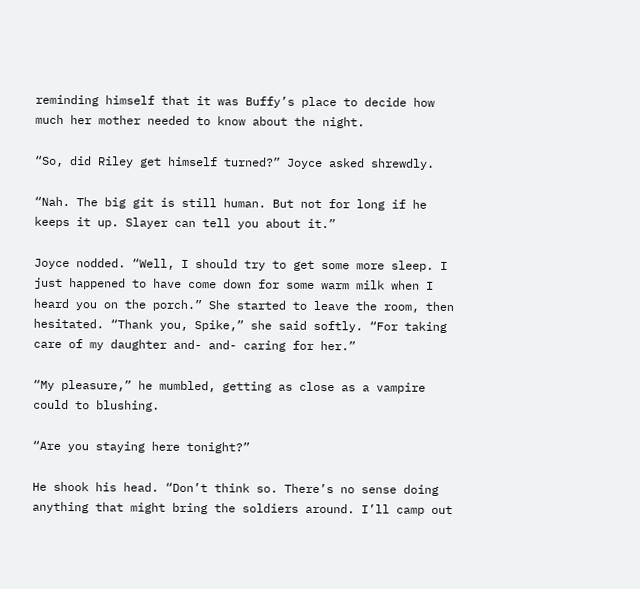reminding himself that it was Buffy’s place to decide how much her mother needed to know about the night.

“So, did Riley get himself turned?” Joyce asked shrewdly.

“Nah. The big git is still human. But not for long if he keeps it up. Slayer can tell you about it.”

Joyce nodded. “Well, I should try to get some more sleep. I just happened to have come down for some warm milk when I heard you on the porch.” She started to leave the room, then hesitated. “Thank you, Spike,” she said softly. “For taking care of my daughter and- and- caring for her.”

“My pleasure,” he mumbled, getting as close as a vampire could to blushing.

“Are you staying here tonight?”

He shook his head. “Don’t think so. There’s no sense doing anything that might bring the soldiers around. I’ll camp out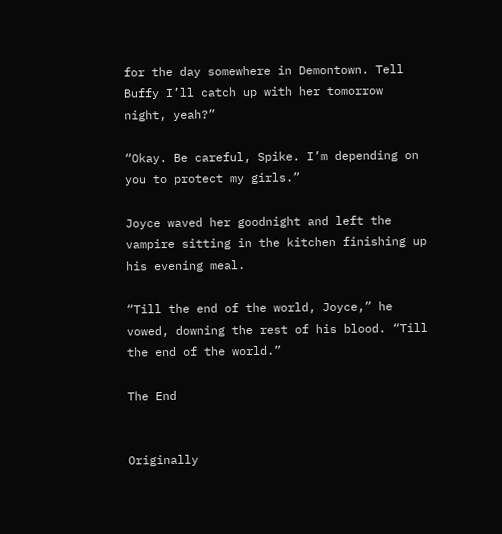for the day somewhere in Demontown. Tell Buffy I’ll catch up with her tomorrow night, yeah?”

“Okay. Be careful, Spike. I’m depending on you to protect my girls.”

Joyce waved her goodnight and left the vampire sitting in the kitchen finishing up his evening meal.

“Till the end of the world, Joyce,” he vowed, downing the rest of his blood. “Till the end of the world.”

The End


Originally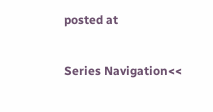posted at

Series Navigation<<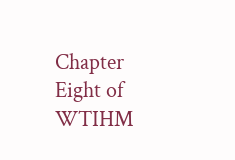Chapter Eight of WTIHM